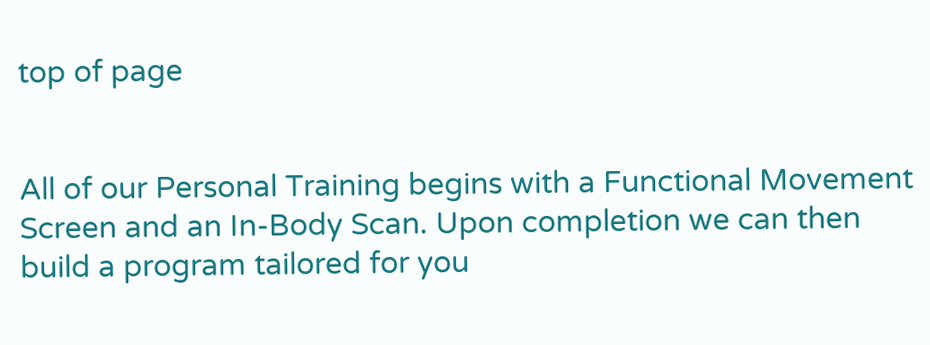top of page


All of our Personal Training begins with a Functional Movement Screen and an In-Body Scan. Upon completion we can then build a program tailored for you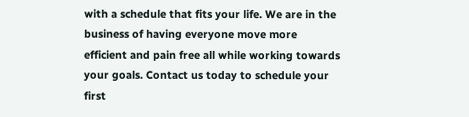with a schedule that fits your life. We are in the business of having everyone move more efficient and pain free all while working towards your goals. Contact us today to schedule your first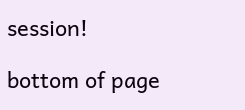session!

bottom of page